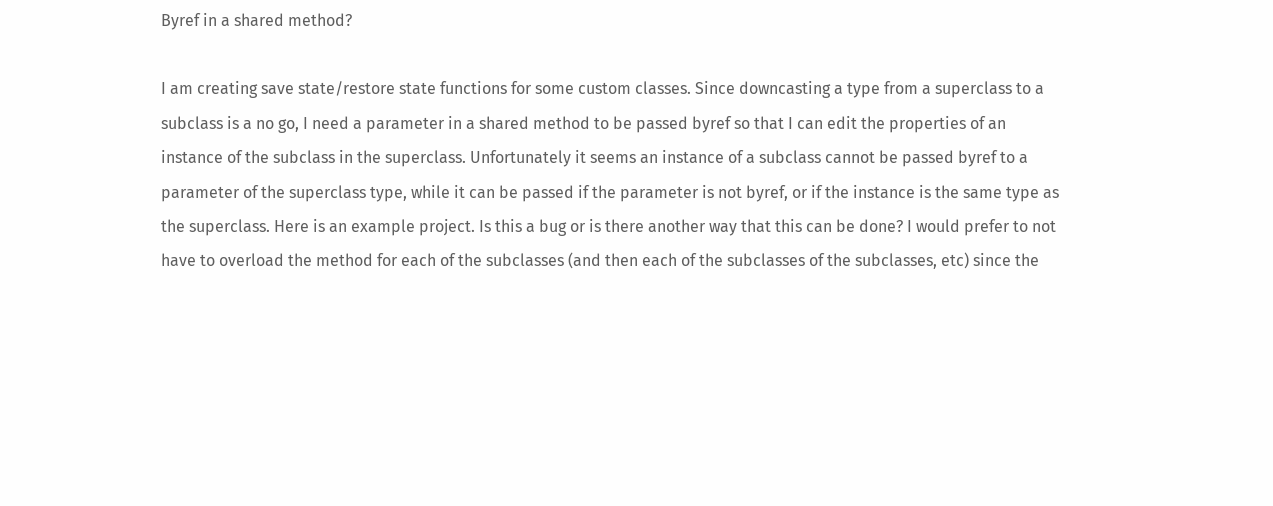Byref in a shared method?

I am creating save state/restore state functions for some custom classes. Since downcasting a type from a superclass to a subclass is a no go, I need a parameter in a shared method to be passed byref so that I can edit the properties of an instance of the subclass in the superclass. Unfortunately it seems an instance of a subclass cannot be passed byref to a parameter of the superclass type, while it can be passed if the parameter is not byref, or if the instance is the same type as the superclass. Here is an example project. Is this a bug or is there another way that this can be done? I would prefer to not have to overload the method for each of the subclasses (and then each of the subclasses of the subclasses, etc) since the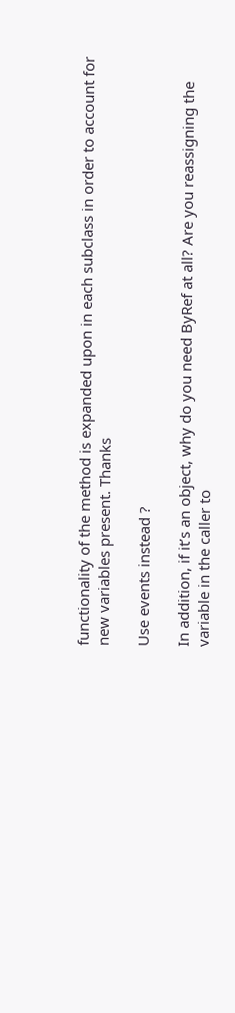functionality of the method is expanded upon in each subclass in order to account for new variables present. Thanks

Use events instead ?

In addition, if it’s an object, why do you need ByRef at all? Are you reassigning the variable in the caller to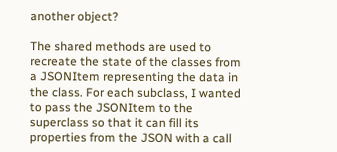another object?

The shared methods are used to recreate the state of the classes from a JSONItem representing the data in the class. For each subclass, I wanted to pass the JSONItem to the superclass so that it can fill its properties from the JSON with a call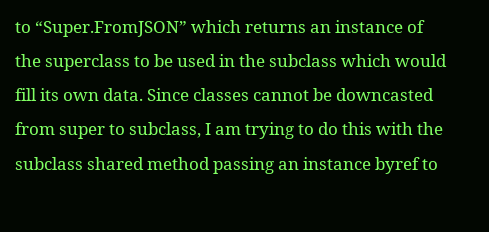to “Super.FromJSON” which returns an instance of the superclass to be used in the subclass which would fill its own data. Since classes cannot be downcasted from super to subclass, I am trying to do this with the subclass shared method passing an instance byref to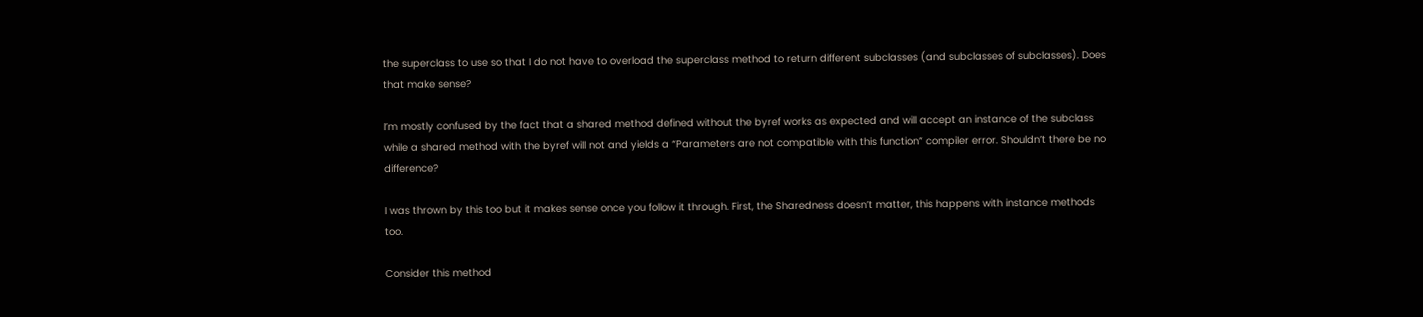the superclass to use so that I do not have to overload the superclass method to return different subclasses (and subclasses of subclasses). Does that make sense?

I’m mostly confused by the fact that a shared method defined without the byref works as expected and will accept an instance of the subclass while a shared method with the byref will not and yields a “Parameters are not compatible with this function” compiler error. Shouldn’t there be no difference?

I was thrown by this too but it makes sense once you follow it through. First, the Sharedness doesn’t matter, this happens with instance methods too.

Consider this method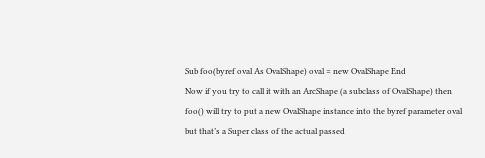Sub foo(byref oval As OvalShape) oval = new OvalShape End
Now if you try to call it with an ArcShape (a subclass of OvalShape) then foo() will try to put a new OvalShape instance into the byref parameter oval but that’s a Super class of the actual passed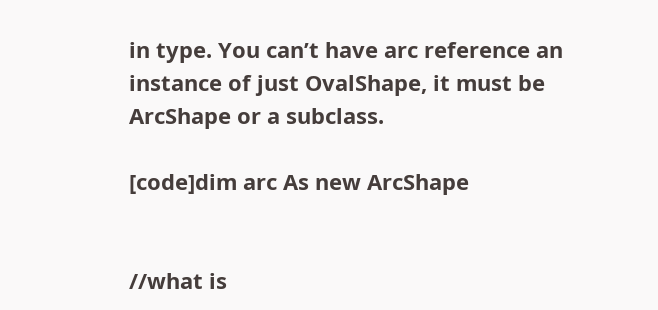in type. You can’t have arc reference an instance of just OvalShape, it must be ArcShape or a subclass.

[code]dim arc As new ArcShape


//what is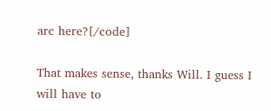arc here?[/code]

That makes sense, thanks Will. I guess I will have to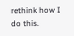rethink how I do this.